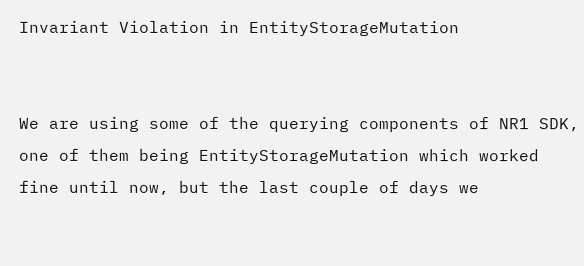Invariant Violation in EntityStorageMutation


We are using some of the querying components of NR1 SDK, one of them being EntityStorageMutation which worked fine until now, but the last couple of days we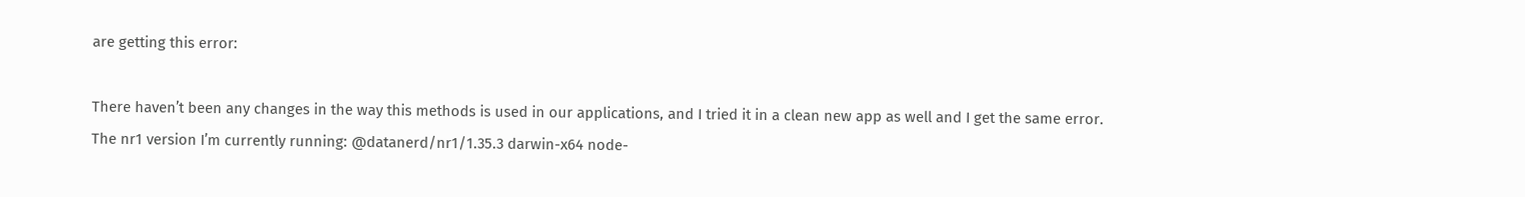are getting this error:

There haven’t been any changes in the way this methods is used in our applications, and I tried it in a clean new app as well and I get the same error.
The nr1 version I’m currently running: @datanerd/nr1/1.35.3 darwin-x64 node-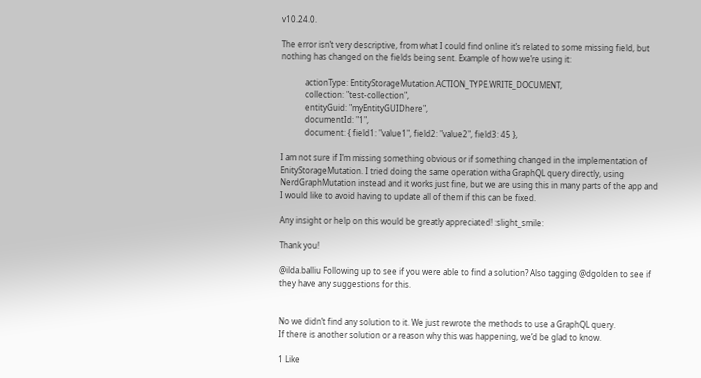v10.24.0.

The error isn’t very descriptive, from what I could find online it’s related to some missing field, but nothing has changed on the fields being sent. Example of how we’re using it:

            actionType: EntityStorageMutation.ACTION_TYPE.WRITE_DOCUMENT,
            collection: "test-collection",
            entityGuid: "myEntityGUIDhere",
            documentId: "1",
            document: { field1: "value1", field2: "value2", field3: 45 },

I am not sure if I’m missing something obvious or if something changed in the implementation of EnityStorageMutation. I tried doing the same operation witha GraphQL query directly, using NerdGraphMutation instead and it works just fine, but we are using this in many parts of the app and I would like to avoid having to update all of them if this can be fixed.

Any insight or help on this would be greatly appreciated! :slight_smile:

Thank you!

@ilda.balliu Following up to see if you were able to find a solution? Also tagging @dgolden to see if they have any suggestions for this.


No we didn’t find any solution to it. We just rewrote the methods to use a GraphQL query.
If there is another solution or a reason why this was happening, we’d be glad to know.

1 Like